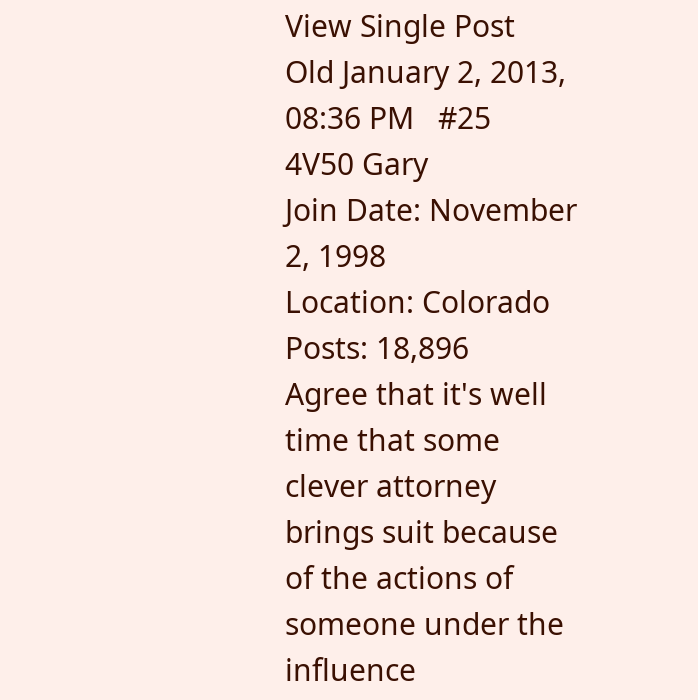View Single Post
Old January 2, 2013, 08:36 PM   #25
4V50 Gary
Join Date: November 2, 1998
Location: Colorado
Posts: 18,896
Agree that it's well time that some clever attorney brings suit because of the actions of someone under the influence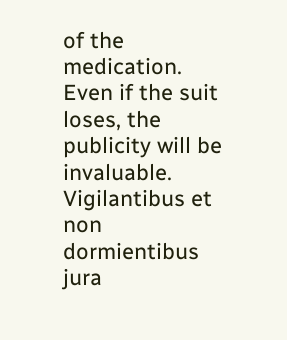of the medication. Even if the suit loses, the publicity will be invaluable.
Vigilantibus et non dormientibus jura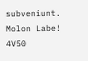subveniunt. Molon Labe!
4V50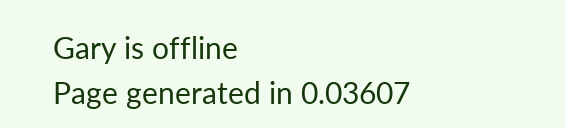Gary is offline
Page generated in 0.03607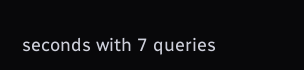seconds with 7 queries